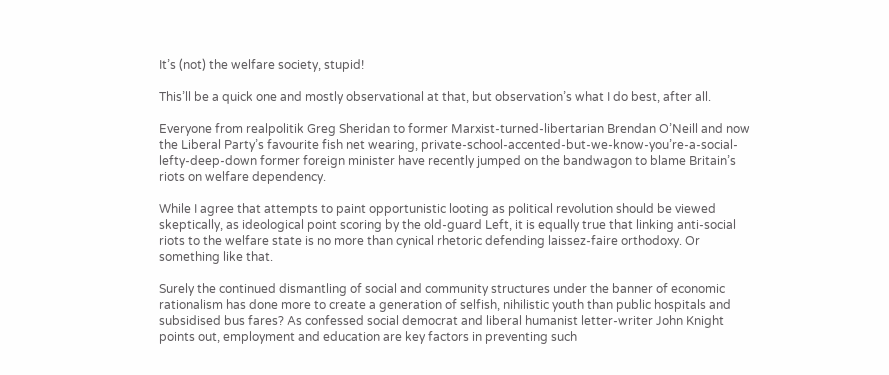It’s (not) the welfare society, stupid!

This’ll be a quick one and mostly observational at that, but observation’s what I do best, after all.

Everyone from realpolitik Greg Sheridan to former Marxist-turned-libertarian Brendan O’Neill and now the Liberal Party’s favourite fish net wearing, private-school-accented-but-we-know-you’re-a-social-lefty-deep-down former foreign minister have recently jumped on the bandwagon to blame Britain’s riots on welfare dependency.

While I agree that attempts to paint opportunistic looting as political revolution should be viewed skeptically, as ideological point scoring by the old-guard Left, it is equally true that linking anti-social riots to the welfare state is no more than cynical rhetoric defending laissez-faire orthodoxy. Or something like that.

Surely the continued dismantling of social and community structures under the banner of economic rationalism has done more to create a generation of selfish, nihilistic youth than public hospitals and subsidised bus fares? As confessed social democrat and liberal humanist letter-writer John Knight points out, employment and education are key factors in preventing such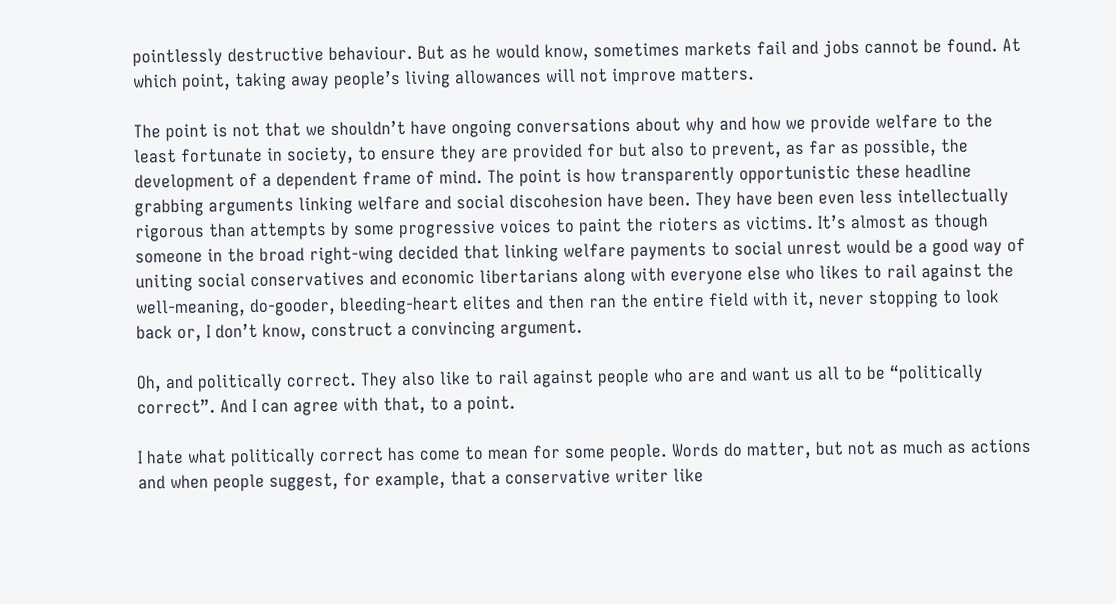pointlessly destructive behaviour. But as he would know, sometimes markets fail and jobs cannot be found. At which point, taking away people’s living allowances will not improve matters.

The point is not that we shouldn’t have ongoing conversations about why and how we provide welfare to the least fortunate in society, to ensure they are provided for but also to prevent, as far as possible, the development of a dependent frame of mind. The point is how transparently opportunistic these headline grabbing arguments linking welfare and social discohesion have been. They have been even less intellectually rigorous than attempts by some progressive voices to paint the rioters as victims. It’s almost as though someone in the broad right-wing decided that linking welfare payments to social unrest would be a good way of uniting social conservatives and economic libertarians along with everyone else who likes to rail against the well-meaning, do-gooder, bleeding-heart elites and then ran the entire field with it, never stopping to look back or, I don’t know, construct a convincing argument.

Oh, and politically correct. They also like to rail against people who are and want us all to be “politically correct”. And I can agree with that, to a point.

I hate what politically correct has come to mean for some people. Words do matter, but not as much as actions and when people suggest, for example, that a conservative writer like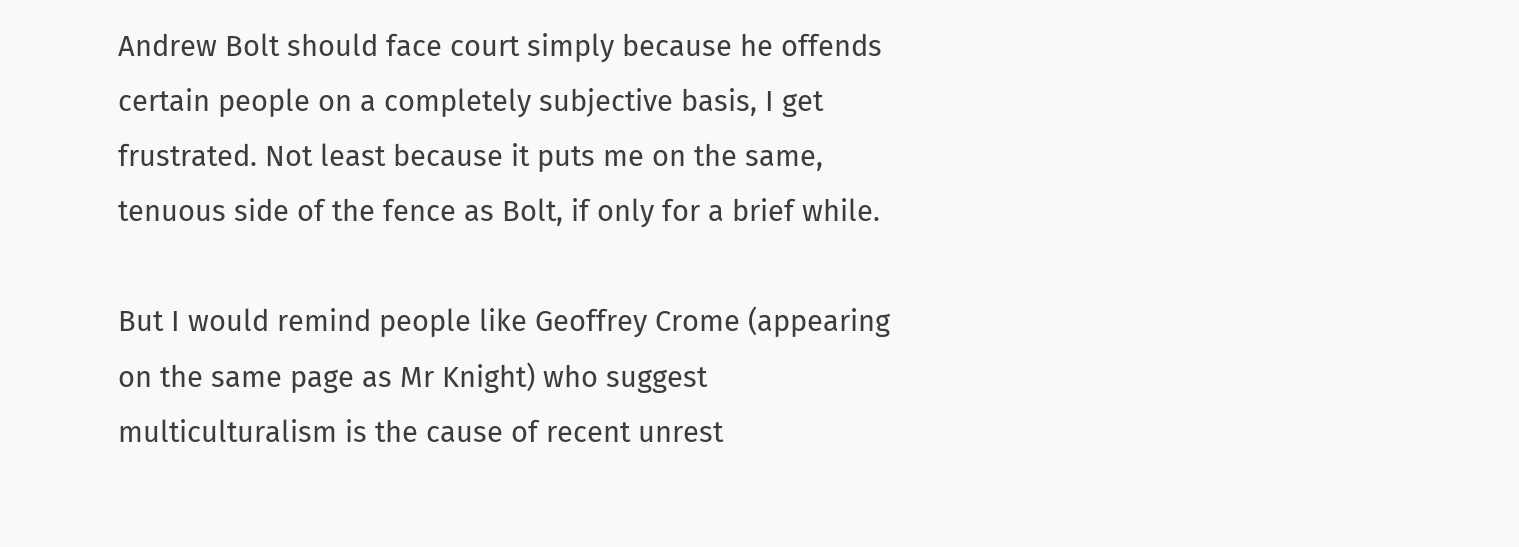Andrew Bolt should face court simply because he offends certain people on a completely subjective basis, I get frustrated. Not least because it puts me on the same, tenuous side of the fence as Bolt, if only for a brief while.

But I would remind people like Geoffrey Crome (appearing on the same page as Mr Knight) who suggest multiculturalism is the cause of recent unrest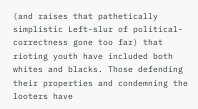(and raises that pathetically simplistic Left-slur of political-correctness gone too far) that rioting youth have included both whites and blacks. Those defending their properties and condemning the looters have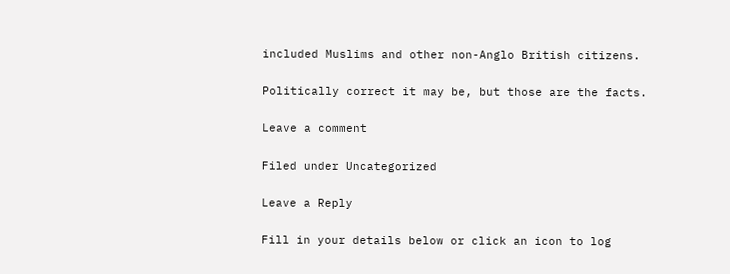included Muslims and other non-Anglo British citizens.

Politically correct it may be, but those are the facts.

Leave a comment

Filed under Uncategorized

Leave a Reply

Fill in your details below or click an icon to log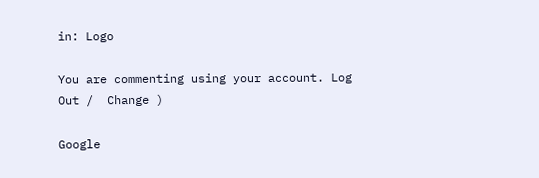in: Logo

You are commenting using your account. Log Out /  Change )

Google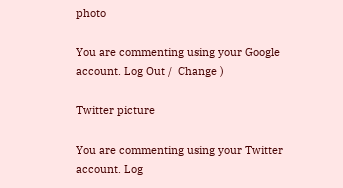photo

You are commenting using your Google account. Log Out /  Change )

Twitter picture

You are commenting using your Twitter account. Log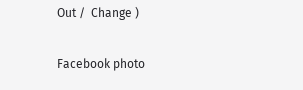Out /  Change )

Facebook photo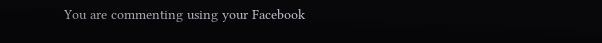You are commenting using your Facebook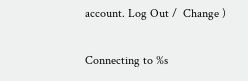account. Log Out /  Change )

Connecting to %s